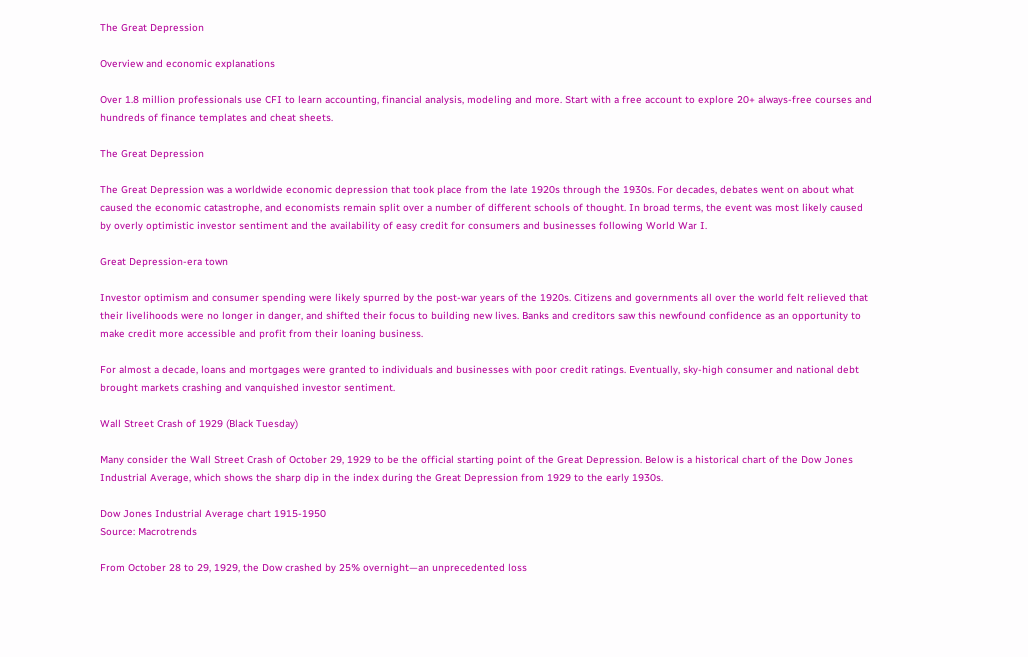The Great Depression

Overview and economic explanations

Over 1.8 million professionals use CFI to learn accounting, financial analysis, modeling and more. Start with a free account to explore 20+ always-free courses and hundreds of finance templates and cheat sheets.

The Great Depression

The Great Depression was a worldwide economic depression that took place from the late 1920s through the 1930s. For decades, debates went on about what caused the economic catastrophe, and economists remain split over a number of different schools of thought. In broad terms, the event was most likely caused by overly optimistic investor sentiment and the availability of easy credit for consumers and businesses following World War I.

Great Depression-era town

Investor optimism and consumer spending were likely spurred by the post-war years of the 1920s. Citizens and governments all over the world felt relieved that their livelihoods were no longer in danger, and shifted their focus to building new lives. Banks and creditors saw this newfound confidence as an opportunity to make credit more accessible and profit from their loaning business.

For almost a decade, loans and mortgages were granted to individuals and businesses with poor credit ratings. Eventually, sky-high consumer and national debt brought markets crashing and vanquished investor sentiment.

Wall Street Crash of 1929 (Black Tuesday)

Many consider the Wall Street Crash of October 29, 1929 to be the official starting point of the Great Depression. Below is a historical chart of the Dow Jones Industrial Average, which shows the sharp dip in the index during the Great Depression from 1929 to the early 1930s.

Dow Jones Industrial Average chart 1915-1950
Source: Macrotrends

From October 28 to 29, 1929, the Dow crashed by 25% overnight—an unprecedented loss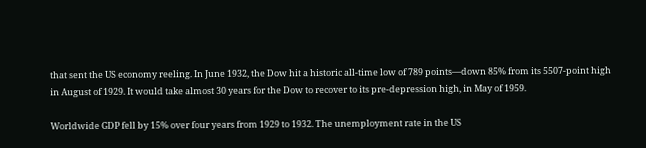that sent the US economy reeling. In June 1932, the Dow hit a historic all-time low of 789 points—down 85% from its 5507-point high in August of 1929. It would take almost 30 years for the Dow to recover to its pre-depression high, in May of 1959.

Worldwide GDP fell by 15% over four years from 1929 to 1932. The unemployment rate in the US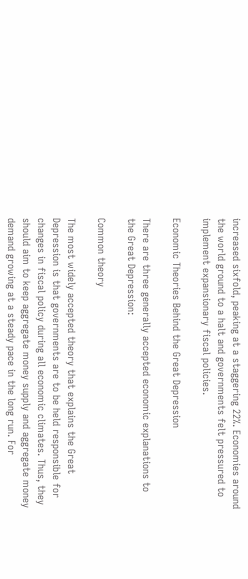increased sixfold, peaking at a staggering 22%. Economies around the world ground to a halt and governments felt pressured to implement expansionary fiscal policies.

Economic Theories Behind the Great Depression

There are three generally accepted economic explanations to the Great Depression:

Common theory

The most widely accepted theory that explains the Great Depression is that governments are to be held responsible for changes in fiscal policy during all economic climates. Thus, they should aim to keep aggregate money supply and aggregate money demand growing at a steady pace in the long run. For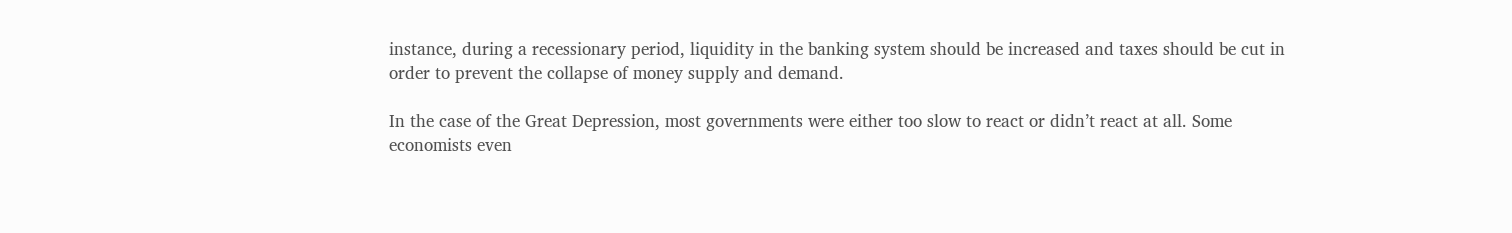instance, during a recessionary period, liquidity in the banking system should be increased and taxes should be cut in order to prevent the collapse of money supply and demand.

In the case of the Great Depression, most governments were either too slow to react or didn’t react at all. Some economists even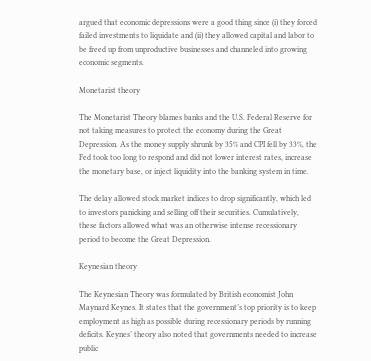argued that economic depressions were a good thing since (i) they forced failed investments to liquidate and (ii) they allowed capital and labor to be freed up from unproductive businesses and channeled into growing economic segments.

Monetarist theory

The Monetarist Theory blames banks and the U.S. Federal Reserve for not taking measures to protect the economy during the Great Depression. As the money supply shrunk by 35% and CPI fell by 33%, the Fed took too long to respond and did not lower interest rates, increase the monetary base, or inject liquidity into the banking system in time.

The delay allowed stock market indices to drop significantly, which led to investors panicking and selling off their securities. Cumulatively, these factors allowed what was an otherwise intense recessionary period to become the Great Depression.

Keynesian theory

The Keynesian Theory was formulated by British economist John Maynard Keynes. It states that the government’s top priority is to keep employment as high as possible during recessionary periods by running deficits. Keynes’ theory also noted that governments needed to increase public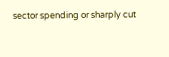sector spending or sharply cut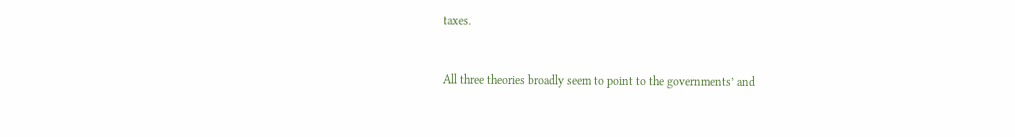taxes.


All three theories broadly seem to point to the governments’ and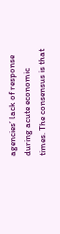agencies’ lack of response during acute economic times. The consensus is that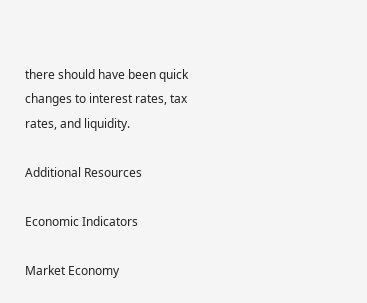there should have been quick changes to interest rates, tax rates, and liquidity.

Additional Resources

Economic Indicators

Market Economy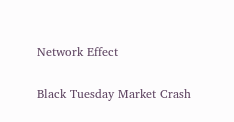Network Effect

Black Tuesday Market Crash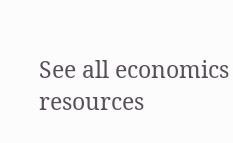See all economics resources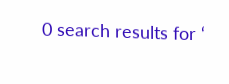0 search results for ‘